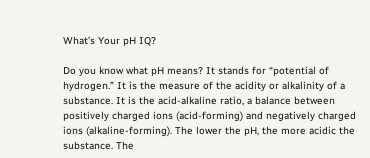What’s Your pH IQ?

Do you know what pH means? It stands for “potential of hydrogen.” It is the measure of the acidity or alkalinity of a substance. It is the acid-alkaline ratio, a balance between positively charged ions (acid-forming) and negatively charged ions (alkaline-forming). The lower the pH, the more acidic the substance. The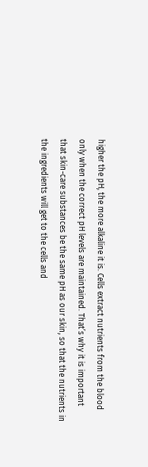higher the pH, the more alkaline it is. Cells extract nutrients from the blood only when the correct pH levels are maintained. That’s why it is important that skin-care substances be the same pH as our skin, so that the nutrients in the ingredients will get to the cells and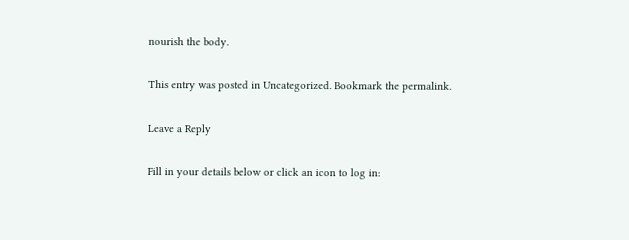nourish the body.

This entry was posted in Uncategorized. Bookmark the permalink.

Leave a Reply

Fill in your details below or click an icon to log in: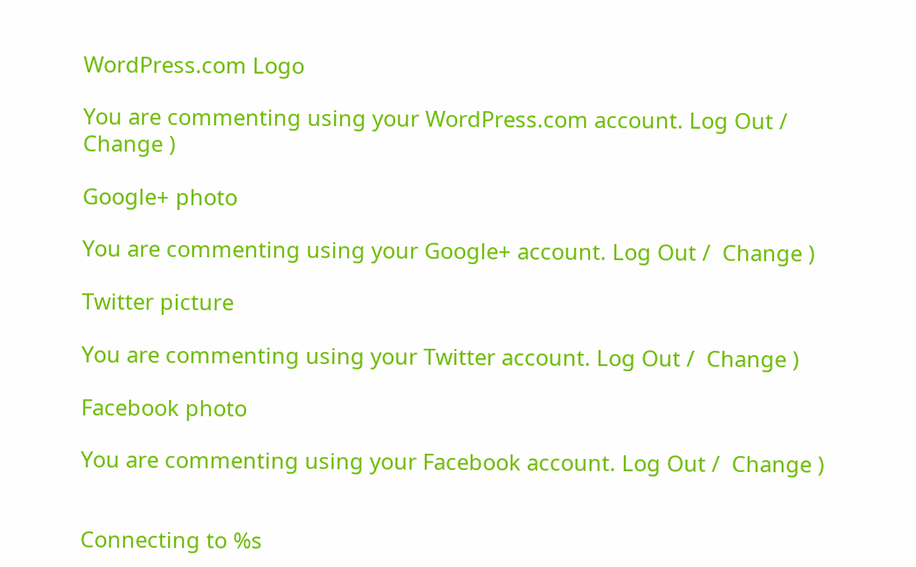WordPress.com Logo

You are commenting using your WordPress.com account. Log Out /  Change )

Google+ photo

You are commenting using your Google+ account. Log Out /  Change )

Twitter picture

You are commenting using your Twitter account. Log Out /  Change )

Facebook photo

You are commenting using your Facebook account. Log Out /  Change )


Connecting to %s